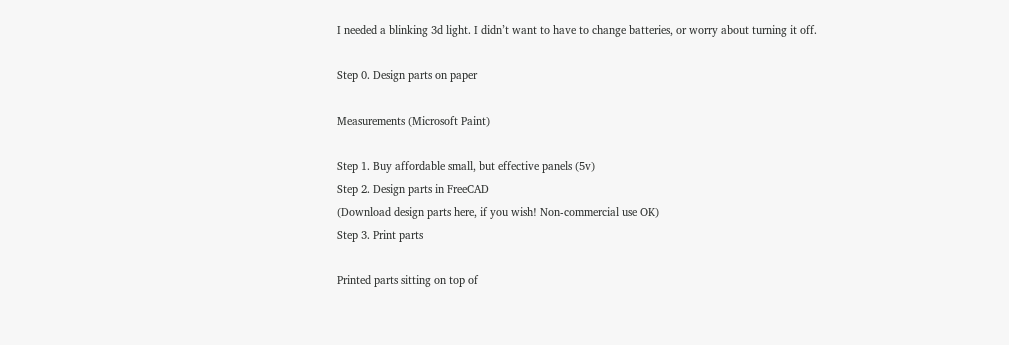I needed a blinking 3d light. I didn’t want to have to change batteries, or worry about turning it off.

Step 0. Design parts on paper

Measurements (Microsoft Paint)

Step 1. Buy affordable small, but effective panels (5v)
Step 2. Design parts in FreeCAD
(Download design parts here, if you wish! Non-commercial use OK)
Step 3. Print parts

Printed parts sitting on top of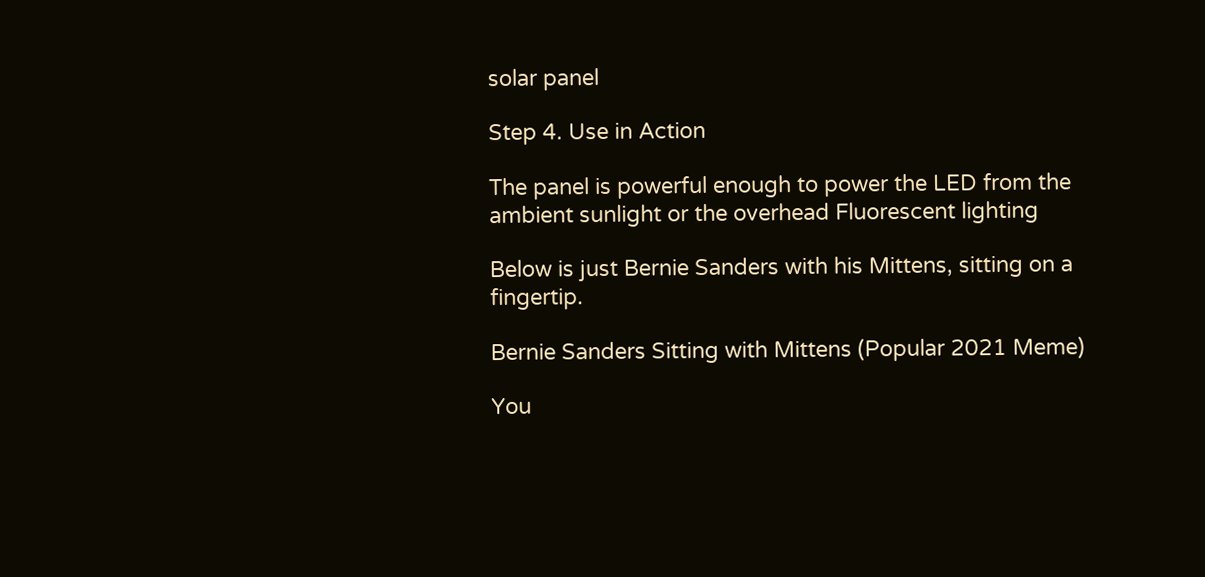solar panel

Step 4. Use in Action

The panel is powerful enough to power the LED from the ambient sunlight or the overhead Fluorescent lighting

Below is just Bernie Sanders with his Mittens, sitting on a fingertip.

Bernie Sanders Sitting with Mittens (Popular 2021 Meme)

You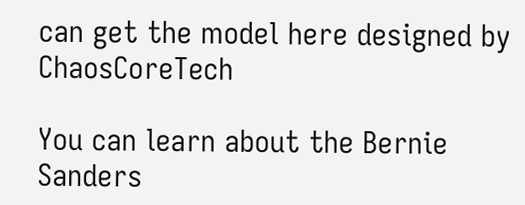can get the model here designed by ChaosCoreTech

You can learn about the Bernie Sanders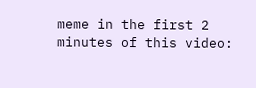meme in the first 2 minutes of this video: